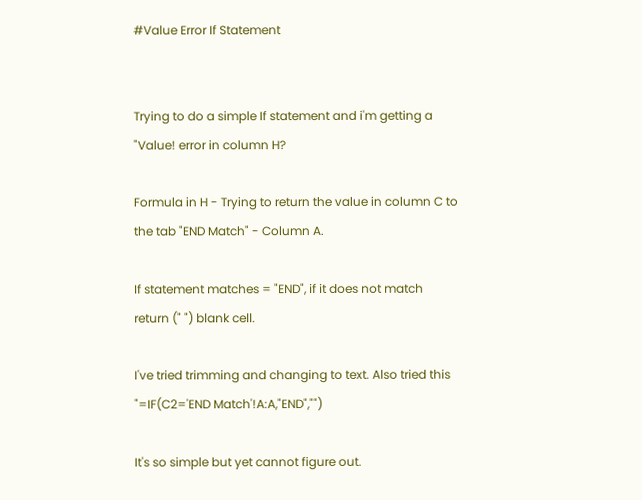#Value Error If Statement


Trying to do a simple If statement and i'm getting a "Value! error in column H?

Formula in H - Trying to return the value in column C to the tab "END Match" - Column A.

If statement matches = "END", if it does not match return (" ") blank cell.

I've tried trimming and changing to text. Also tried this "=IF(C2='END Match'!A:A,"END","")

It's so simple but yet cannot figure out.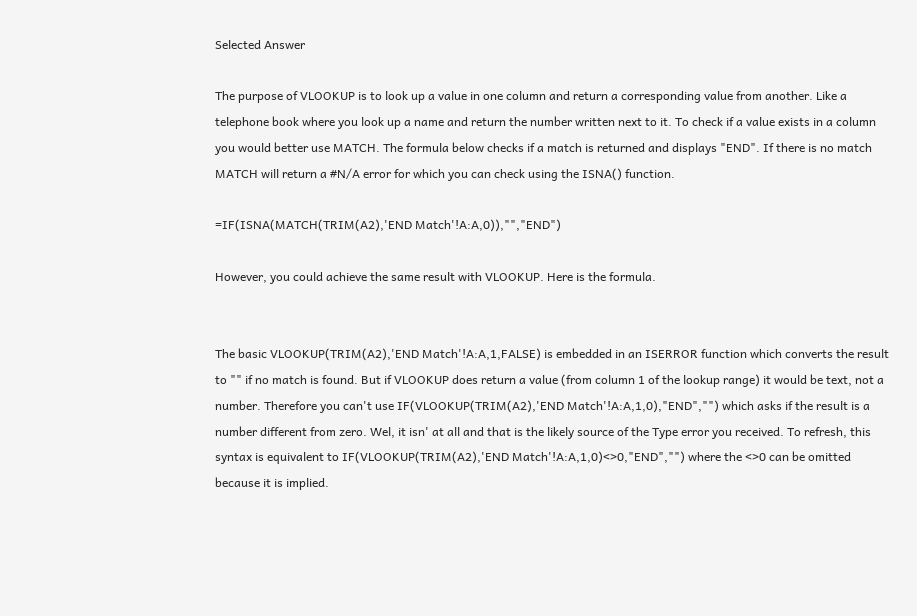Selected Answer

The purpose of VLOOKUP is to look up a value in one column and return a corresponding value from another. Like a telephone book where you look up a name and return the number written next to it. To check if a value exists in a column you would better use MATCH. The formula below checks if a match is returned and displays "END". If there is no match MATCH will return a #N/A error for which you can check using the ISNA() function.

=IF(ISNA(MATCH(TRIM(A2),'END Match'!A:A,0)),"","END")

However, you could achieve the same result with VLOOKUP. Here is the formula.


The basic VLOOKUP(TRIM(A2),'END Match'!A:A,1,FALSE) is embedded in an ISERROR function which converts the result to "" if no match is found. But if VLOOKUP does return a value (from column 1 of the lookup range) it would be text, not a number. Therefore you can't use IF(VLOOKUP(TRIM(A2),'END Match'!A:A,1,0),"END","") which asks if the result is a number different from zero. Wel, it isn' at all and that is the likely source of the Type error you received. To refresh, this syntax is equivalent to IF(VLOOKUP(TRIM(A2),'END Match'!A:A,1,0)<>0,"END","") where the <>0 can be omitted because it is implied.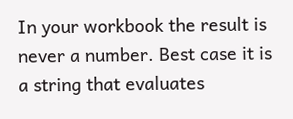In your workbook the result is never a number. Best case it is a string that evaluates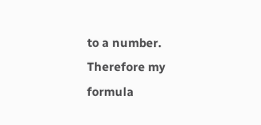to a number. Therefore my formula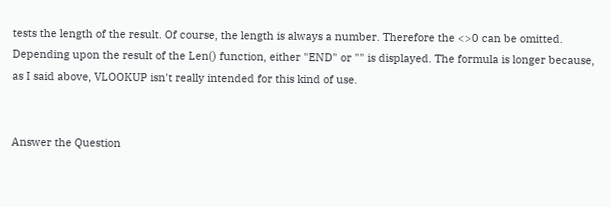tests the length of the result. Of course, the length is always a number. Therefore the <>0 can be omitted. Depending upon the result of the Len() function, either "END" or "" is displayed. The formula is longer because, as I said above, VLOOKUP isn't really intended for this kind of use.


Answer the Question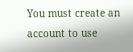You must create an account to use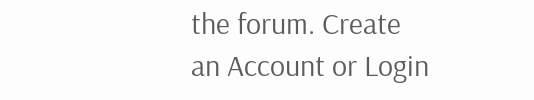the forum. Create an Account or Login